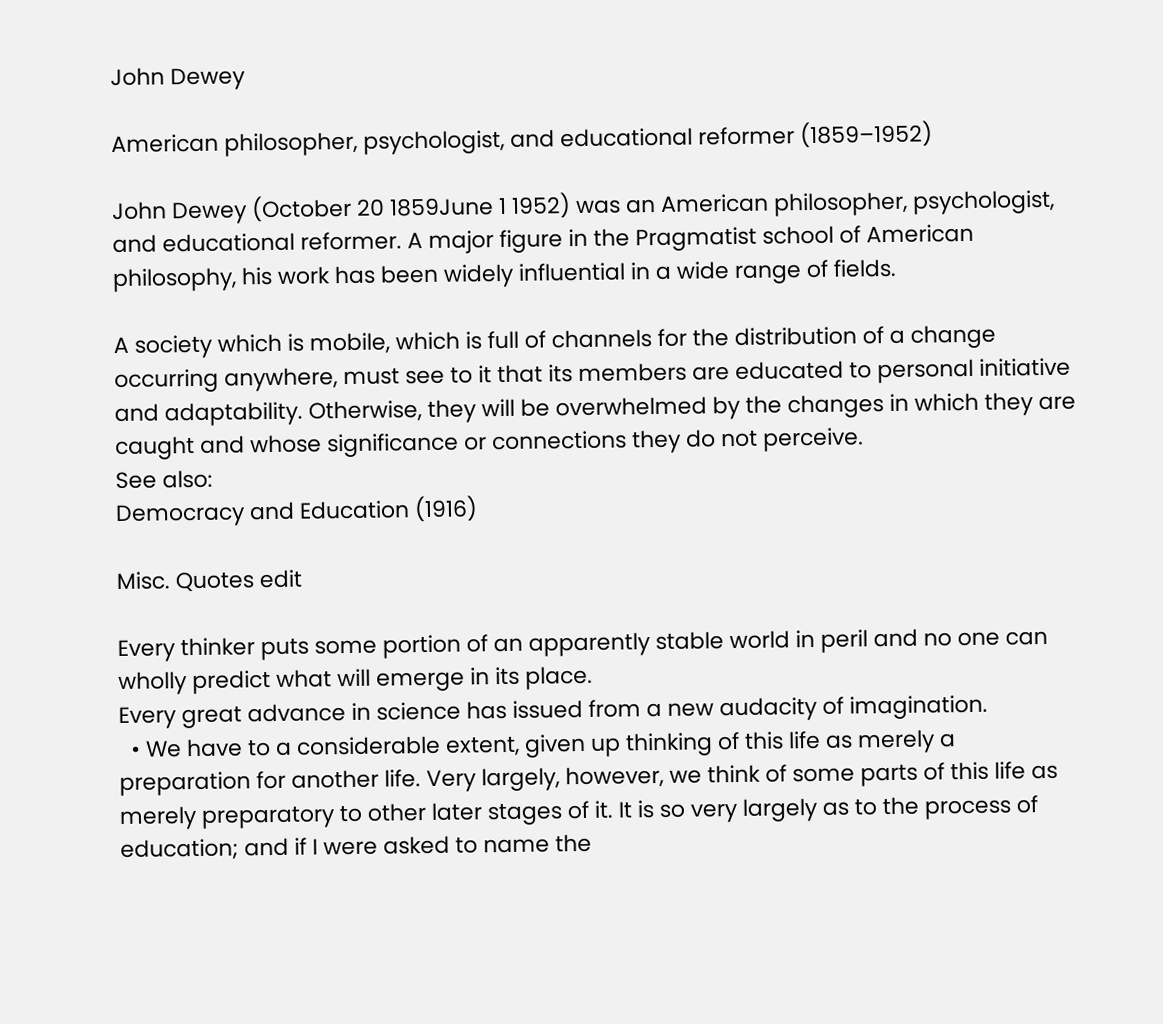John Dewey

American philosopher, psychologist, and educational reformer (1859–1952)

John Dewey (October 20 1859June 1 1952) was an American philosopher, psychologist, and educational reformer. A major figure in the Pragmatist school of American philosophy, his work has been widely influential in a wide range of fields.

A society which is mobile, which is full of channels for the distribution of a change occurring anywhere, must see to it that its members are educated to personal initiative and adaptability. Otherwise, they will be overwhelmed by the changes in which they are caught and whose significance or connections they do not perceive.
See also:
Democracy and Education (1916)

Misc. Quotes edit

Every thinker puts some portion of an apparently stable world in peril and no one can wholly predict what will emerge in its place.
Every great advance in science has issued from a new audacity of imagination.
  • We have to a considerable extent, given up thinking of this life as merely a preparation for another life. Very largely, however, we think of some parts of this life as merely preparatory to other later stages of it. It is so very largely as to the process of education; and if I were asked to name the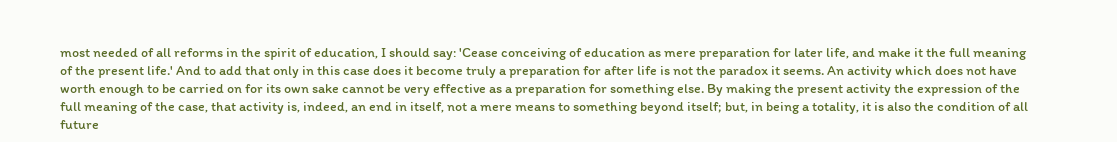most needed of all reforms in the spirit of education, I should say: 'Cease conceiving of education as mere preparation for later life, and make it the full meaning of the present life.' And to add that only in this case does it become truly a preparation for after life is not the paradox it seems. An activity which does not have worth enough to be carried on for its own sake cannot be very effective as a preparation for something else. By making the present activity the expression of the full meaning of the case, that activity is, indeed, an end in itself, not a mere means to something beyond itself; but, in being a totality, it is also the condition of all future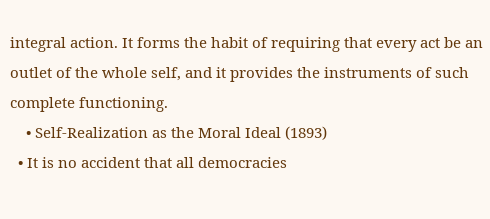integral action. It forms the habit of requiring that every act be an outlet of the whole self, and it provides the instruments of such complete functioning.
    • Self-Realization as the Moral Ideal (1893)
  • It is no accident that all democracies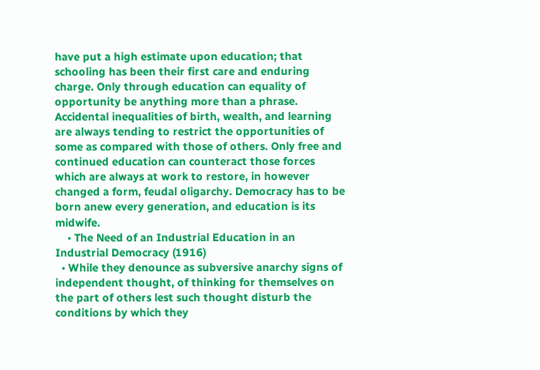have put a high estimate upon education; that schooling has been their first care and enduring charge. Only through education can equality of opportunity be anything more than a phrase. Accidental inequalities of birth, wealth, and learning are always tending to restrict the opportunities of some as compared with those of others. Only free and continued education can counteract those forces which are always at work to restore, in however changed a form, feudal oligarchy. Democracy has to be born anew every generation, and education is its midwife.
    • The Need of an Industrial Education in an Industrial Democracy (1916)
  • While they denounce as subversive anarchy signs of independent thought, of thinking for themselves on the part of others lest such thought disturb the conditions by which they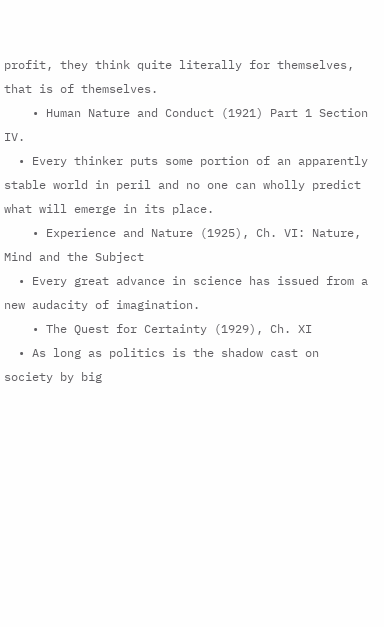profit, they think quite literally for themselves, that is of themselves.
    • Human Nature and Conduct (1921) Part 1 Section IV.
  • Every thinker puts some portion of an apparently stable world in peril and no one can wholly predict what will emerge in its place.
    • Experience and Nature (1925), Ch. VI: Nature, Mind and the Subject
  • Every great advance in science has issued from a new audacity of imagination.
    • The Quest for Certainty (1929), Ch. XI
  • As long as politics is the shadow cast on society by big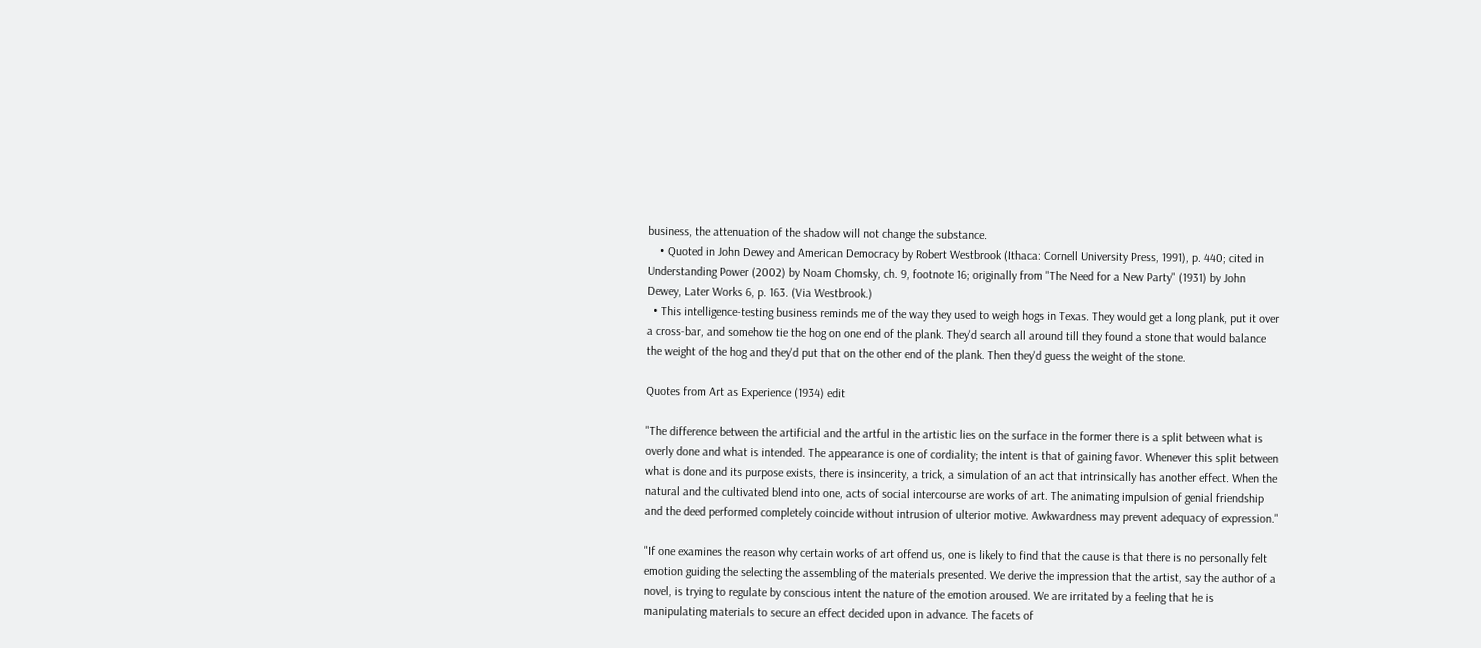business, the attenuation of the shadow will not change the substance.
    • Quoted in John Dewey and American Democracy by Robert Westbrook (Ithaca: Cornell University Press, 1991), p. 440; cited in Understanding Power (2002) by Noam Chomsky, ch. 9, footnote 16; originally from "The Need for a New Party" (1931) by John Dewey, Later Works 6, p. 163. (Via Westbrook.)
  • This intelligence-testing business reminds me of the way they used to weigh hogs in Texas. They would get a long plank, put it over a cross-bar, and somehow tie the hog on one end of the plank. They'd search all around till they found a stone that would balance the weight of the hog and they'd put that on the other end of the plank. Then they'd guess the weight of the stone.

Quotes from Art as Experience (1934) edit

"The difference between the artificial and the artful in the artistic lies on the surface in the former there is a split between what is overly done and what is intended. The appearance is one of cordiality; the intent is that of gaining favor. Whenever this split between what is done and its purpose exists, there is insincerity, a trick, a simulation of an act that intrinsically has another effect. When the natural and the cultivated blend into one, acts of social intercourse are works of art. The animating impulsion of genial friendship and the deed performed completely coincide without intrusion of ulterior motive. Awkwardness may prevent adequacy of expression."

"If one examines the reason why certain works of art offend us, one is likely to find that the cause is that there is no personally felt emotion guiding the selecting the assembling of the materials presented. We derive the impression that the artist, say the author of a novel, is trying to regulate by conscious intent the nature of the emotion aroused. We are irritated by a feeling that he is manipulating materials to secure an effect decided upon in advance. The facets of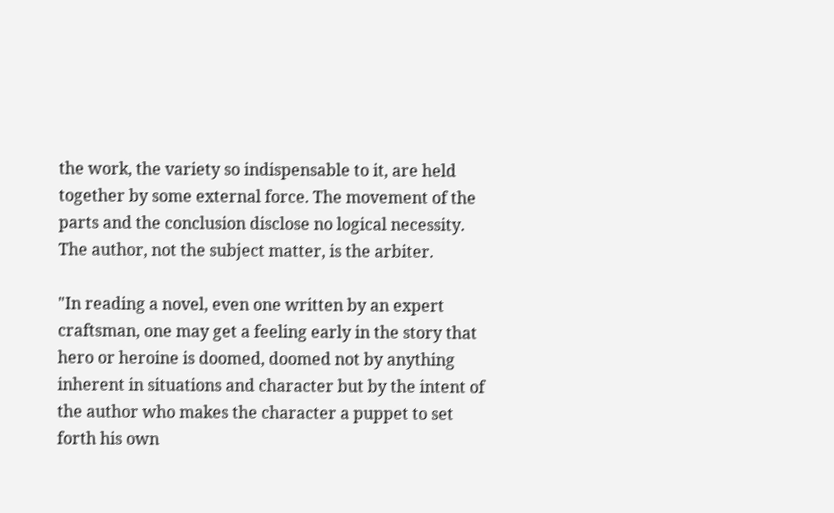the work, the variety so indispensable to it, are held together by some external force. The movement of the parts and the conclusion disclose no logical necessity. The author, not the subject matter, is the arbiter.

"In reading a novel, even one written by an expert craftsman, one may get a feeling early in the story that hero or heroine is doomed, doomed not by anything inherent in situations and character but by the intent of the author who makes the character a puppet to set forth his own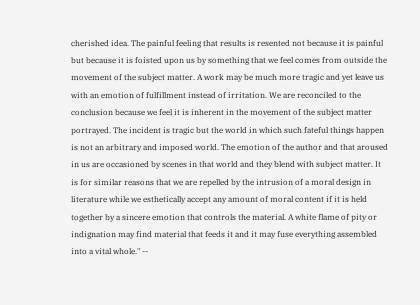cherished idea. The painful feeling that results is resented not because it is painful but because it is foisted upon us by something that we feel comes from outside the movement of the subject matter. A work may be much more tragic and yet leave us with an emotion of fulfillment instead of irritation. We are reconciled to the conclusion because we feel it is inherent in the movement of the subject matter portrayed. The incident is tragic but the world in which such fateful things happen is not an arbitrary and imposed world. The emotion of the author and that aroused in us are occasioned by scenes in that world and they blend with subject matter. It is for similar reasons that we are repelled by the intrusion of a moral design in literature while we esthetically accept any amount of moral content if it is held together by a sincere emotion that controls the material. A white flame of pity or indignation may find material that feeds it and it may fuse everything assembled into a vital whole." --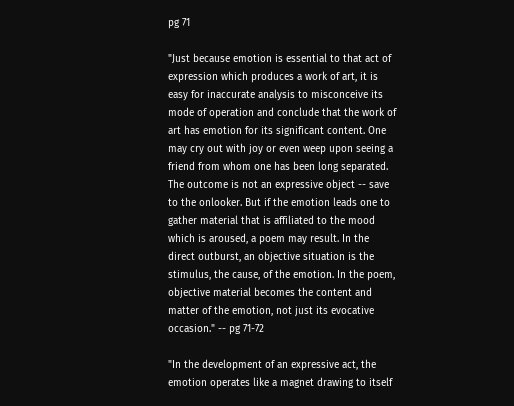pg 71

"Just because emotion is essential to that act of expression which produces a work of art, it is easy for inaccurate analysis to misconceive its mode of operation and conclude that the work of art has emotion for its significant content. One may cry out with joy or even weep upon seeing a friend from whom one has been long separated. The outcome is not an expressive object -- save to the onlooker. But if the emotion leads one to gather material that is affiliated to the mood which is aroused, a poem may result. In the direct outburst, an objective situation is the stimulus, the cause, of the emotion. In the poem, objective material becomes the content and matter of the emotion, not just its evocative occasion." -- pg 71-72

"In the development of an expressive act, the emotion operates like a magnet drawing to itself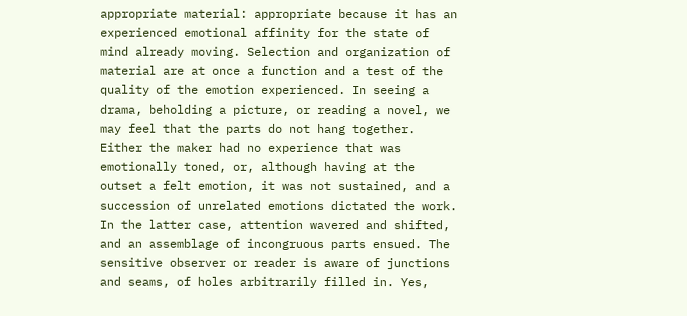appropriate material: appropriate because it has an experienced emotional affinity for the state of mind already moving. Selection and organization of material are at once a function and a test of the quality of the emotion experienced. In seeing a drama, beholding a picture, or reading a novel, we may feel that the parts do not hang together. Either the maker had no experience that was emotionally toned, or, although having at the outset a felt emotion, it was not sustained, and a succession of unrelated emotions dictated the work. In the latter case, attention wavered and shifted, and an assemblage of incongruous parts ensued. The sensitive observer or reader is aware of junctions and seams, of holes arbitrarily filled in. Yes,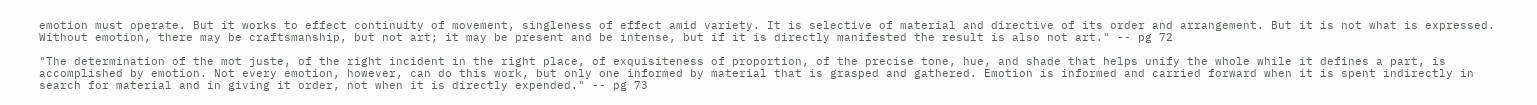emotion must operate. But it works to effect continuity of movement, singleness of effect amid variety. It is selective of material and directive of its order and arrangement. But it is not what is expressed. Without emotion, there may be craftsmanship, but not art; it may be present and be intense, but if it is directly manifested the result is also not art." -- pg 72

"The determination of the mot juste, of the right incident in the right place, of exquisiteness of proportion, of the precise tone, hue, and shade that helps unify the whole while it defines a part, is accomplished by emotion. Not every emotion, however, can do this work, but only one informed by material that is grasped and gathered. Emotion is informed and carried forward when it is spent indirectly in search for material and in giving it order, not when it is directly expended." -- pg 73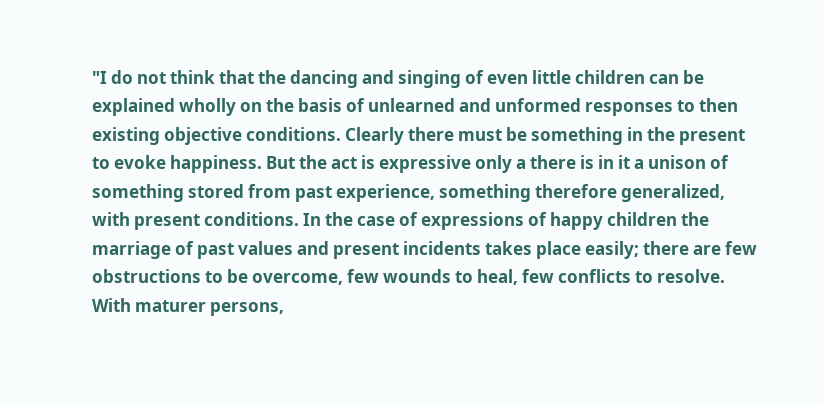"I do not think that the dancing and singing of even little children can be explained wholly on the basis of unlearned and unformed responses to then existing objective conditions. Clearly there must be something in the present to evoke happiness. But the act is expressive only a there is in it a unison of something stored from past experience, something therefore generalized, with present conditions. In the case of expressions of happy children the marriage of past values and present incidents takes place easily; there are few obstructions to be overcome, few wounds to heal, few conflicts to resolve. With maturer persons,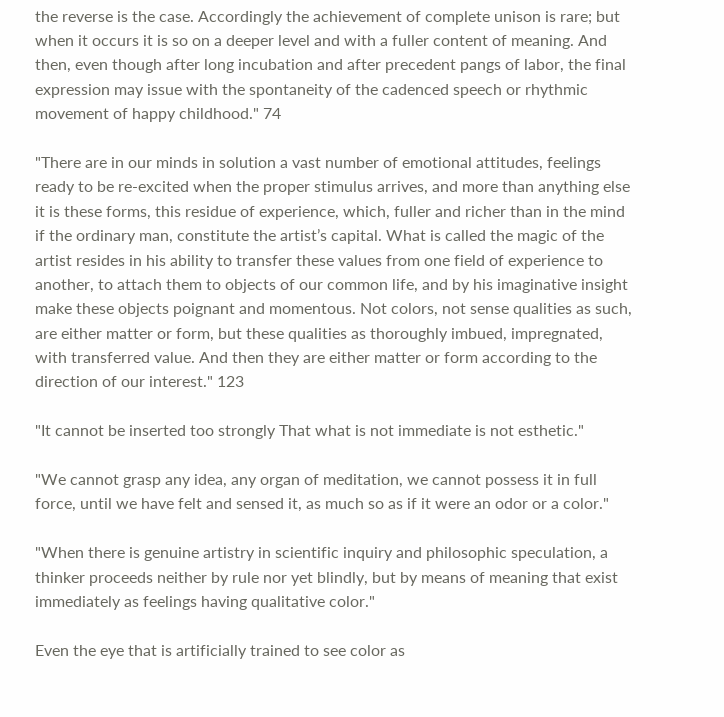the reverse is the case. Accordingly the achievement of complete unison is rare; but when it occurs it is so on a deeper level and with a fuller content of meaning. And then, even though after long incubation and after precedent pangs of labor, the final expression may issue with the spontaneity of the cadenced speech or rhythmic movement of happy childhood." 74

"There are in our minds in solution a vast number of emotional attitudes, feelings ready to be re-excited when the proper stimulus arrives, and more than anything else it is these forms, this residue of experience, which, fuller and richer than in the mind if the ordinary man, constitute the artist’s capital. What is called the magic of the artist resides in his ability to transfer these values from one field of experience to another, to attach them to objects of our common life, and by his imaginative insight make these objects poignant and momentous. Not colors, not sense qualities as such, are either matter or form, but these qualities as thoroughly imbued, impregnated, with transferred value. And then they are either matter or form according to the direction of our interest." 123

"It cannot be inserted too strongly That what is not immediate is not esthetic."

"We cannot grasp any idea, any organ of meditation, we cannot possess it in full force, until we have felt and sensed it, as much so as if it were an odor or a color."

"When there is genuine artistry in scientific inquiry and philosophic speculation, a thinker proceeds neither by rule nor yet blindly, but by means of meaning that exist immediately as feelings having qualitative color."

Even the eye that is artificially trained to see color as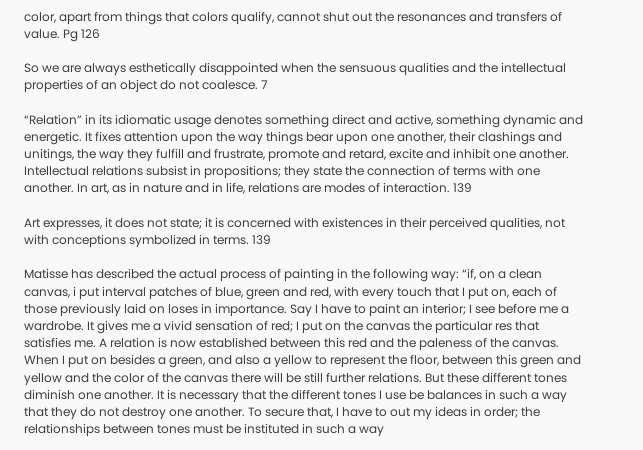color, apart from things that colors qualify, cannot shut out the resonances and transfers of value. Pg 126

So we are always esthetically disappointed when the sensuous qualities and the intellectual properties of an object do not coalesce. 7

“Relation” in its idiomatic usage denotes something direct and active, something dynamic and energetic. It fixes attention upon the way things bear upon one another, their clashings and unitings, the way they fulfill and frustrate, promote and retard, excite and inhibit one another. Intellectual relations subsist in propositions; they state the connection of terms with one another. In art, as in nature and in life, relations are modes of interaction. 139

Art expresses, it does not state; it is concerned with existences in their perceived qualities, not with conceptions symbolized in terms. 139

Matisse has described the actual process of painting in the following way: “if, on a clean canvas, i put interval patches of blue, green and red, with every touch that I put on, each of those previously laid on loses in importance. Say I have to paint an interior; I see before me a wardrobe. It gives me a vivid sensation of red; I put on the canvas the particular res that satisfies me. A relation is now established between this red and the paleness of the canvas. When I put on besides a green, and also a yellow to represent the floor, between this green and yellow and the color of the canvas there will be still further relations. But these different tones diminish one another. It is necessary that the different tones I use be balances in such a way that they do not destroy one another. To secure that, I have to out my ideas in order; the relationships between tones must be instituted in such a way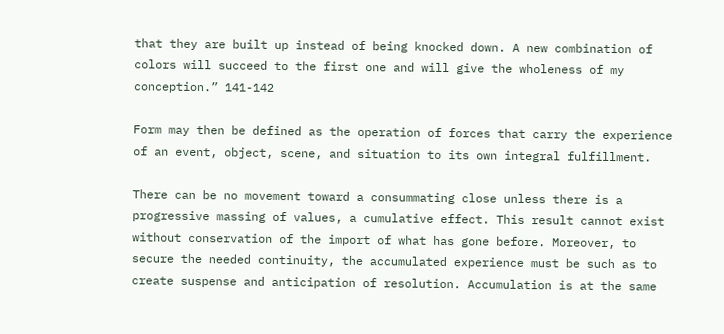that they are built up instead of being knocked down. A new combination of colors will succeed to the first one and will give the wholeness of my conception.” 141-142

Form may then be defined as the operation of forces that carry the experience of an event, object, scene, and situation to its own integral fulfillment.

There can be no movement toward a consummating close unless there is a progressive massing of values, a cumulative effect. This result cannot exist without conservation of the import of what has gone before. Moreover, to secure the needed continuity, the accumulated experience must be such as to create suspense and anticipation of resolution. Accumulation is at the same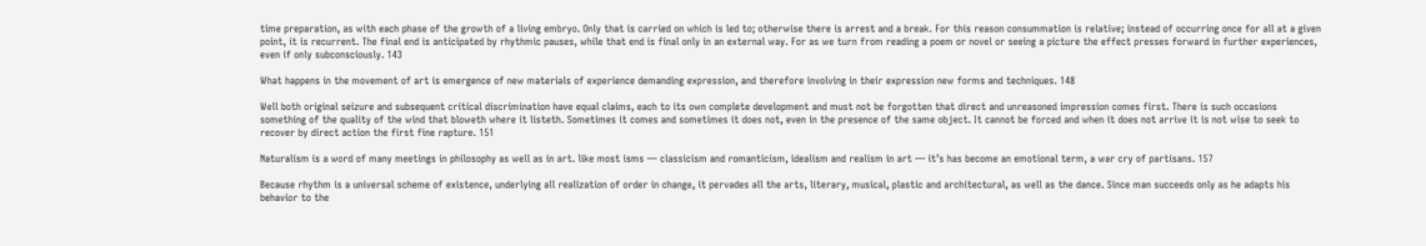time preparation, as with each phase of the growth of a living embryo. Only that is carried on which is led to; otherwise there is arrest and a break. For this reason consummation is relative; instead of occurring once for all at a given point, it is recurrent. The final end is anticipated by rhythmic pauses, while that end is final only in an external way. For as we turn from reading a poem or novel or seeing a picture the effect presses forward in further experiences, even if only subconsciously. 143

What happens in the movement of art is emergence of new materials of experience demanding expression, and therefore involving in their expression new forms and techniques. 148

Well both original seizure and subsequent critical discrimination have equal claims, each to its own complete development and must not be forgotten that direct and unreasoned impression comes first. There is such occasions something of the quality of the wind that bloweth where it listeth. Sometimes it comes and sometimes it does not, even in the presence of the same object. It cannot be forced and when it does not arrive it is not wise to seek to recover by direct action the first fine rapture. 151

Naturalism is a word of many meetings in philosophy as well as in art. like most isms — classicism and romanticism, idealism and realism in art — it’s has become an emotional term, a war cry of partisans. 157

Because rhythm is a universal scheme of existence, underlying all realization of order in change, it pervades all the arts, literary, musical, plastic and architectural, as well as the dance. Since man succeeds only as he adapts his behavior to the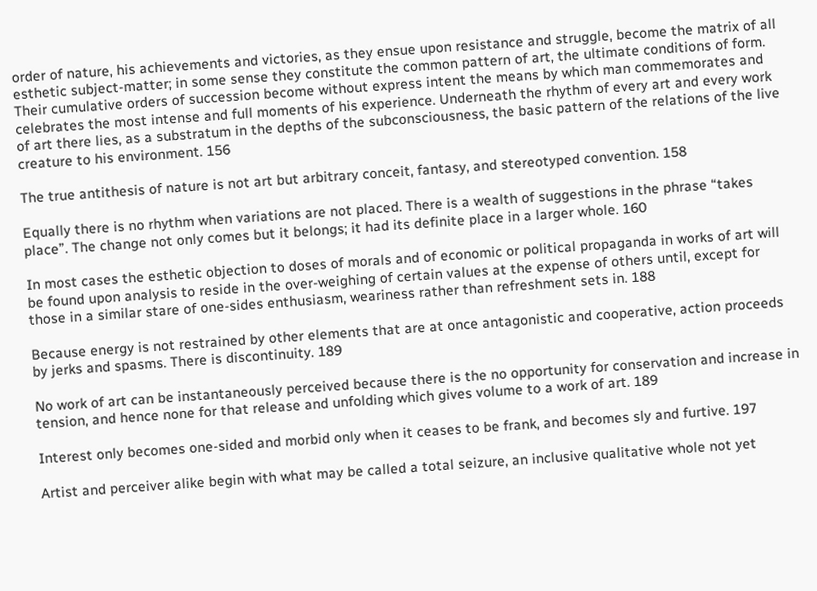order of nature, his achievements and victories, as they ensue upon resistance and struggle, become the matrix of all esthetic subject-matter; in some sense they constitute the common pattern of art, the ultimate conditions of form. Their cumulative orders of succession become without express intent the means by which man commemorates and celebrates the most intense and full moments of his experience. Underneath the rhythm of every art and every work of art there lies, as a substratum in the depths of the subconsciousness, the basic pattern of the relations of the live creature to his environment. 156

The true antithesis of nature is not art but arbitrary conceit, fantasy, and stereotyped convention. 158

Equally there is no rhythm when variations are not placed. There is a wealth of suggestions in the phrase “takes place”. The change not only comes but it belongs; it had its definite place in a larger whole. 160

In most cases the esthetic objection to doses of morals and of economic or political propaganda in works of art will be found upon analysis to reside in the over-weighing of certain values at the expense of others until, except for those in a similar stare of one-sides enthusiasm, weariness rather than refreshment sets in. 188

Because energy is not restrained by other elements that are at once antagonistic and cooperative, action proceeds by jerks and spasms. There is discontinuity. 189

No work of art can be instantaneously perceived because there is the no opportunity for conservation and increase in tension, and hence none for that release and unfolding which gives volume to a work of art. 189

Interest only becomes one-sided and morbid only when it ceases to be frank, and becomes sly and furtive. 197

Artist and perceiver alike begin with what may be called a total seizure, an inclusive qualitative whole not yet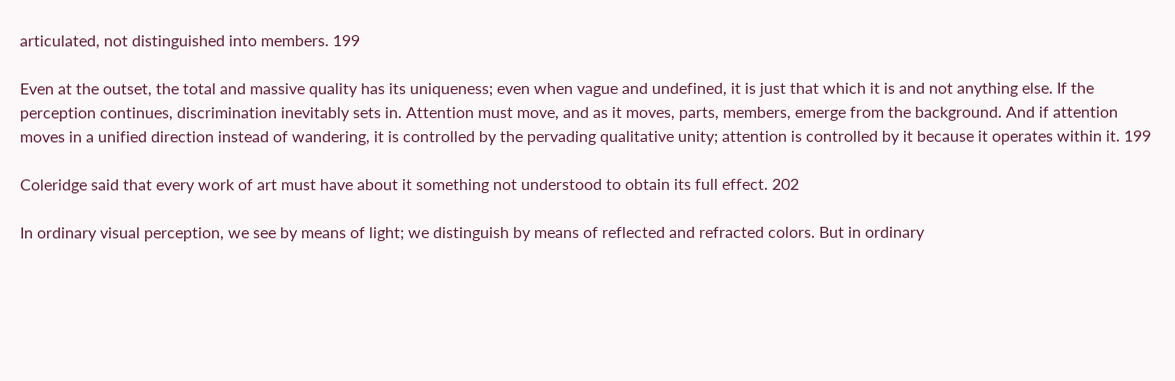articulated, not distinguished into members. 199

Even at the outset, the total and massive quality has its uniqueness; even when vague and undefined, it is just that which it is and not anything else. If the perception continues, discrimination inevitably sets in. Attention must move, and as it moves, parts, members, emerge from the background. And if attention moves in a unified direction instead of wandering, it is controlled by the pervading qualitative unity; attention is controlled by it because it operates within it. 199

Coleridge said that every work of art must have about it something not understood to obtain its full effect. 202

In ordinary visual perception, we see by means of light; we distinguish by means of reflected and refracted colors. But in ordinary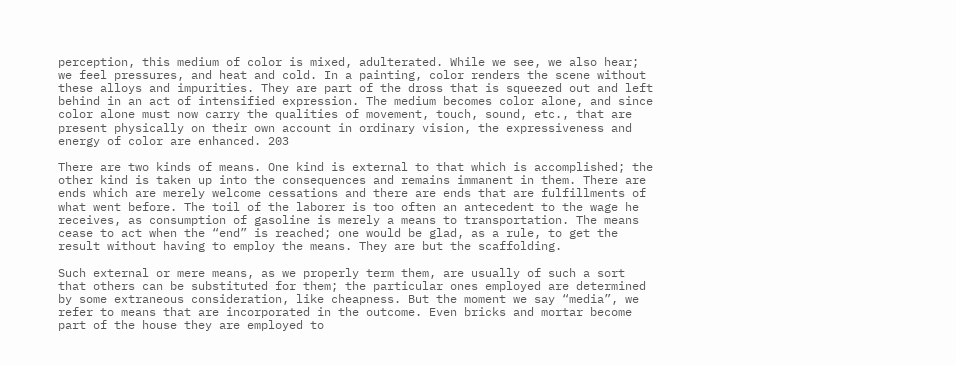perception, this medium of color is mixed, adulterated. While we see, we also hear; we feel pressures, and heat and cold. In a painting, color renders the scene without these alloys and impurities. They are part of the dross that is squeezed out and left behind in an act of intensified expression. The medium becomes color alone, and since color alone must now carry the qualities of movement, touch, sound, etc., that are present physically on their own account in ordinary vision, the expressiveness and energy of color are enhanced. 203

There are two kinds of means. One kind is external to that which is accomplished; the other kind is taken up into the consequences and remains immanent in them. There are ends which are merely welcome cessations and there are ends that are fulfillments of what went before. The toil of the laborer is too often an antecedent to the wage he receives, as consumption of gasoline is merely a means to transportation. The means cease to act when the “end” is reached; one would be glad, as a rule, to get the result without having to employ the means. They are but the scaffolding.

Such external or mere means, as we properly term them, are usually of such a sort that others can be substituted for them; the particular ones employed are determined by some extraneous consideration, like cheapness. But the moment we say “media”, we refer to means that are incorporated in the outcome. Even bricks and mortar become part of the house they are employed to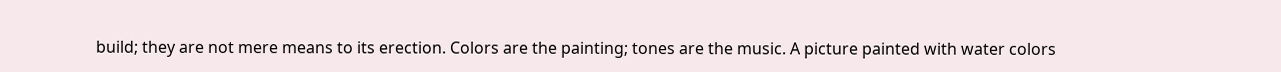build; they are not mere means to its erection. Colors are the painting; tones are the music. A picture painted with water colors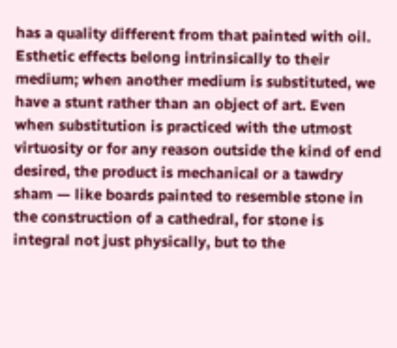has a quality different from that painted with oil. Esthetic effects belong intrinsically to their medium; when another medium is substituted, we have a stunt rather than an object of art. Even when substitution is practiced with the utmost virtuosity or for any reason outside the kind of end desired, the product is mechanical or a tawdry sham — like boards painted to resemble stone in the construction of a cathedral, for stone is integral not just physically, but to the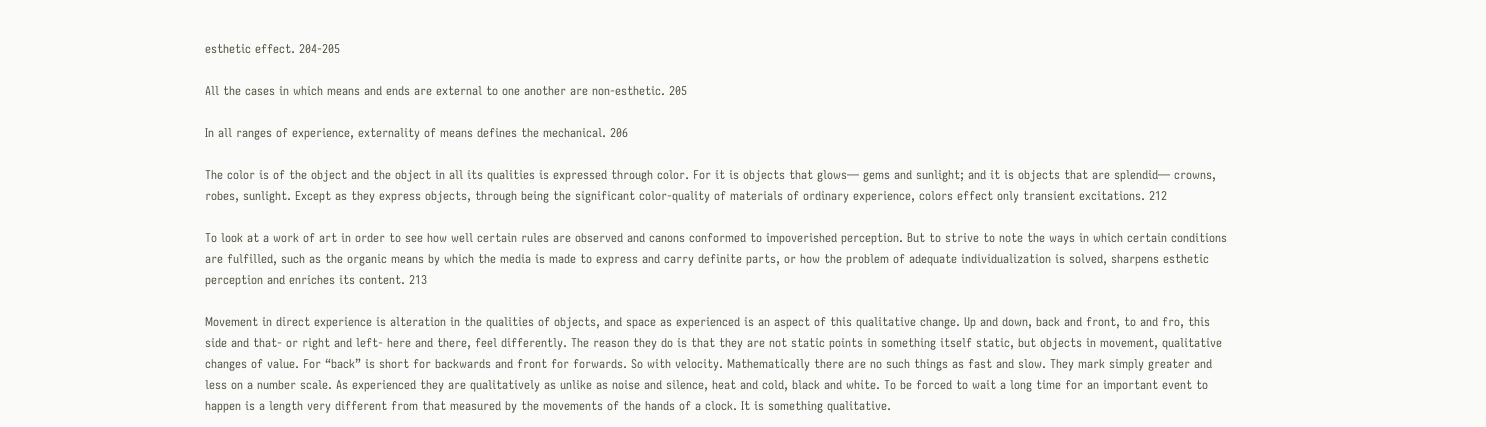esthetic effect. 204-205

All the cases in which means and ends are external to one another are non-esthetic. 205

In all ranges of experience, externality of means defines the mechanical. 206

The color is of the object and the object in all its qualities is expressed through color. For it is objects that glows— gems and sunlight; and it is objects that are splendid— crowns, robes, sunlight. Except as they express objects, through being the significant color-quality of materials of ordinary experience, colors effect only transient excitations. 212

To look at a work of art in order to see how well certain rules are observed and canons conformed to impoverished perception. But to strive to note the ways in which certain conditions are fulfilled, such as the organic means by which the media is made to express and carry definite parts, or how the problem of adequate individualization is solved, sharpens esthetic perception and enriches its content. 213

Movement in direct experience is alteration in the qualities of objects, and space as experienced is an aspect of this qualitative change. Up and down, back and front, to and fro, this side and that- or right and left- here and there, feel differently. The reason they do is that they are not static points in something itself static, but objects in movement, qualitative changes of value. For “back” is short for backwards and front for forwards. So with velocity. Mathematically there are no such things as fast and slow. They mark simply greater and less on a number scale. As experienced they are qualitatively as unlike as noise and silence, heat and cold, black and white. To be forced to wait a long time for an important event to happen is a length very different from that measured by the movements of the hands of a clock. It is something qualitative.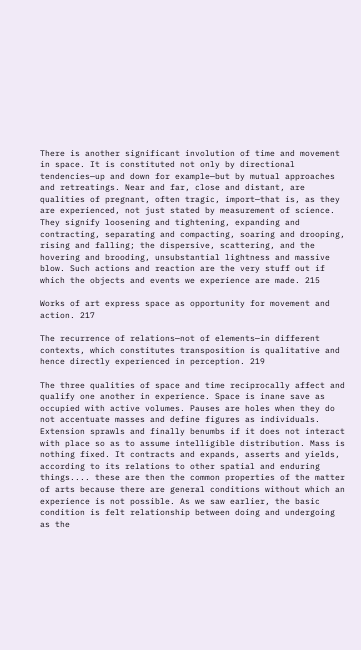There is another significant involution of time and movement in space. It is constituted not only by directional tendencies—up and down for example—but by mutual approaches and retreatings. Near and far, close and distant, are qualities of pregnant, often tragic, import—that is, as they are experienced, not just stated by measurement of science. They signify loosening and tightening, expanding and contracting, separating and compacting, soaring and drooping, rising and falling; the dispersive, scattering, and the hovering and brooding, unsubstantial lightness and massive blow. Such actions and reaction are the very stuff out if which the objects and events we experience are made. 215

Works of art express space as opportunity for movement and action. 217

The recurrence of relations—not of elements—in different contexts, which constitutes transposition is qualitative and hence directly experienced in perception. 219

The three qualities of space and time reciprocally affect and qualify one another in experience. Space is inane save as occupied with active volumes. Pauses are holes when they do not accentuate masses and define figures as individuals. Extension sprawls and finally benumbs if it does not interact with place so as to assume intelligible distribution. Mass is nothing fixed. It contracts and expands, asserts and yields, according to its relations to other spatial and enduring things.... these are then the common properties of the matter of arts because there are general conditions without which an experience is not possible. As we saw earlier, the basic condition is felt relationship between doing and undergoing as the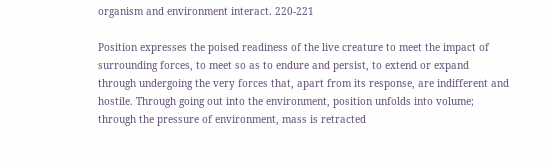organism and environment interact. 220-221

Position expresses the poised readiness of the live creature to meet the impact of surrounding forces, to meet so as to endure and persist, to extend or expand through undergoing the very forces that, apart from its response, are indifferent and hostile. Through going out into the environment, position unfolds into volume; through the pressure of environment, mass is retracted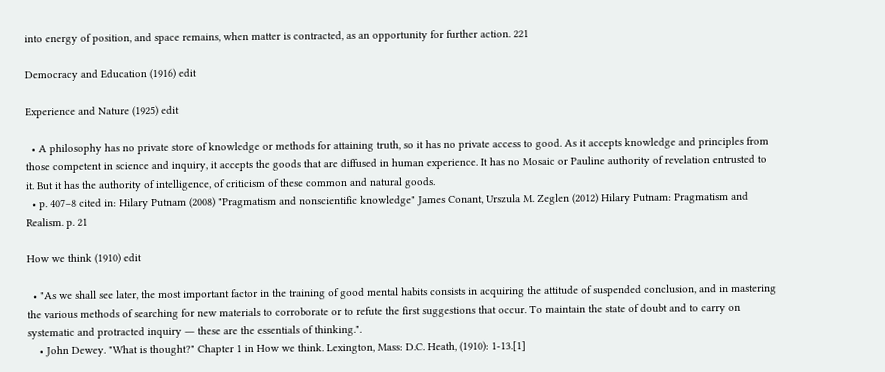into energy of position, and space remains, when matter is contracted, as an opportunity for further action. 221

Democracy and Education (1916) edit

Experience and Nature (1925) edit

  • A philosophy has no private store of knowledge or methods for attaining truth, so it has no private access to good. As it accepts knowledge and principles from those competent in science and inquiry, it accepts the goods that are diffused in human experience. It has no Mosaic or Pauline authority of revelation entrusted to it. But it has the authority of intelligence, of criticism of these common and natural goods.
  • p. 407–8 cited in: Hilary Putnam (2008) "Pragmatism and nonscientific knowledge" James Conant, Urszula M. Zeglen (2012) Hilary Putnam: Pragmatism and Realism. p. 21

How we think (1910) edit

  • "As we shall see later, the most important factor in the training of good mental habits consists in acquiring the attitude of suspended conclusion, and in mastering the various methods of searching for new materials to corroborate or to refute the first suggestions that occur. To maintain the state of doubt and to carry on systematic and protracted inquiry ― these are the essentials of thinking.".
    • John Dewey. "What is thought?" Chapter 1 in How we think. Lexington, Mass: D.C. Heath, (1910): 1-13.[1]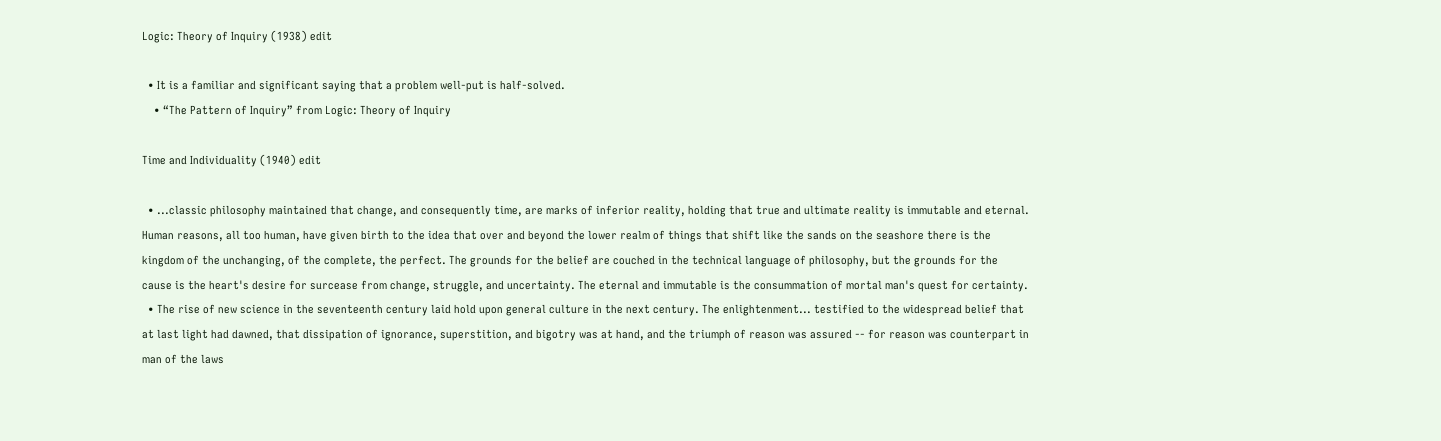Logic: Theory of Inquiry (1938) edit

  • It is a familiar and significant saying that a problem well-put is half-solved.
    • “The Pattern of Inquiry” from Logic: Theory of Inquiry

Time and Individuality (1940) edit

  • ...classic philosophy maintained that change, and consequently time, are marks of inferior reality, holding that true and ultimate reality is immutable and eternal. Human reasons, all too human, have given birth to the idea that over and beyond the lower realm of things that shift like the sands on the seashore there is the kingdom of the unchanging, of the complete, the perfect. The grounds for the belief are couched in the technical language of philosophy, but the grounds for the cause is the heart's desire for surcease from change, struggle, and uncertainty. The eternal and immutable is the consummation of mortal man's quest for certainty.
  • The rise of new science in the seventeenth century laid hold upon general culture in the next century. The enlightenment... testified to the widespread belief that at last light had dawned, that dissipation of ignorance, superstition, and bigotry was at hand, and the triumph of reason was assured -- for reason was counterpart in man of the laws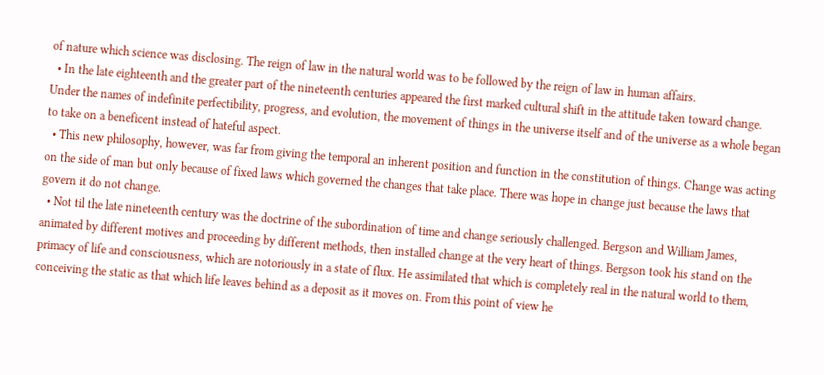of nature which science was disclosing. The reign of law in the natural world was to be followed by the reign of law in human affairs.
  • In the late eighteenth and the greater part of the nineteenth centuries appeared the first marked cultural shift in the attitude taken toward change. Under the names of indefinite perfectibility, progress, and evolution, the movement of things in the universe itself and of the universe as a whole began to take on a beneficent instead of hateful aspect.
  • This new philosophy, however, was far from giving the temporal an inherent position and function in the constitution of things. Change was acting on the side of man but only because of fixed laws which governed the changes that take place. There was hope in change just because the laws that govern it do not change.
  • Not til the late nineteenth century was the doctrine of the subordination of time and change seriously challenged. Bergson and William James, animated by different motives and proceeding by different methods, then installed change at the very heart of things. Bergson took his stand on the primacy of life and consciousness, which are notoriously in a state of flux. He assimilated that which is completely real in the natural world to them, conceiving the static as that which life leaves behind as a deposit as it moves on. From this point of view he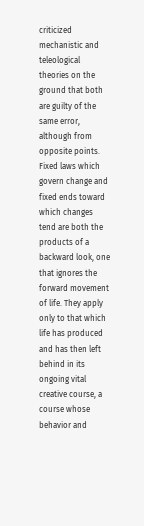criticized mechanistic and teleological theories on the ground that both are guilty of the same error, although from opposite points. Fixed laws which govern change and fixed ends toward which changes tend are both the products of a backward look, one that ignores the forward movement of life. They apply only to that which life has produced and has then left behind in its ongoing vital creative course, a course whose behavior and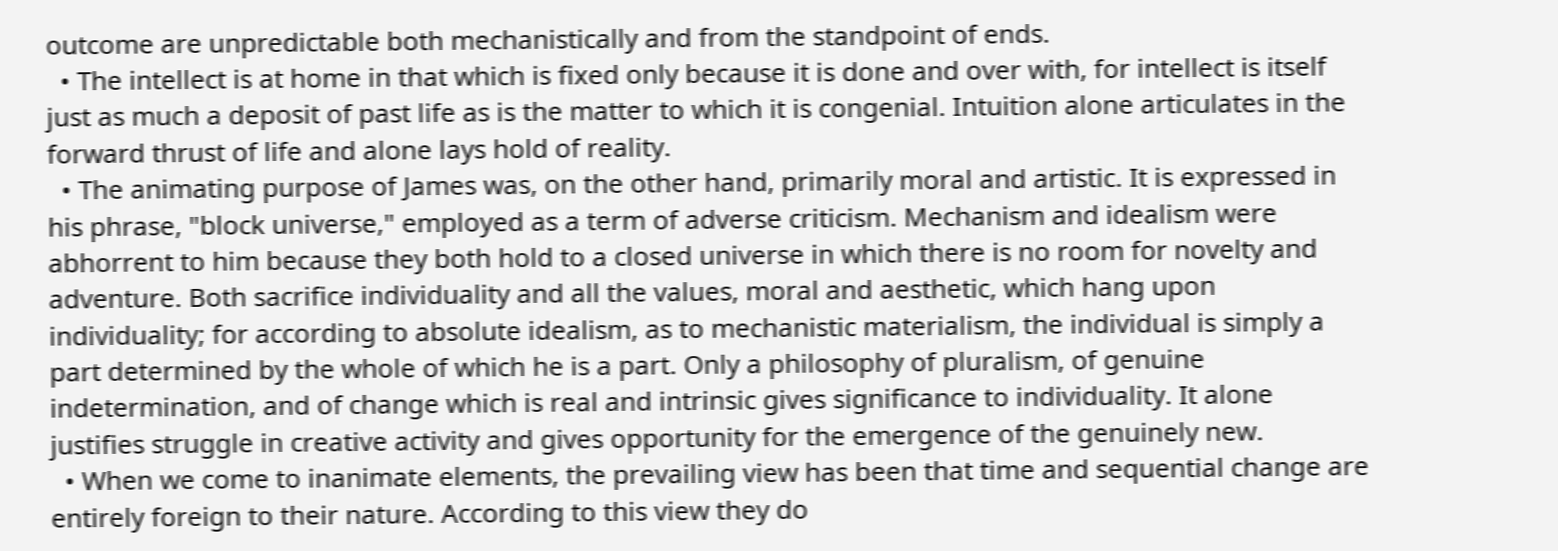outcome are unpredictable both mechanistically and from the standpoint of ends.
  • The intellect is at home in that which is fixed only because it is done and over with, for intellect is itself just as much a deposit of past life as is the matter to which it is congenial. Intuition alone articulates in the forward thrust of life and alone lays hold of reality.
  • The animating purpose of James was, on the other hand, primarily moral and artistic. It is expressed in his phrase, "block universe," employed as a term of adverse criticism. Mechanism and idealism were abhorrent to him because they both hold to a closed universe in which there is no room for novelty and adventure. Both sacrifice individuality and all the values, moral and aesthetic, which hang upon individuality; for according to absolute idealism, as to mechanistic materialism, the individual is simply a part determined by the whole of which he is a part. Only a philosophy of pluralism, of genuine indetermination, and of change which is real and intrinsic gives significance to individuality. It alone justifies struggle in creative activity and gives opportunity for the emergence of the genuinely new.
  • When we come to inanimate elements, the prevailing view has been that time and sequential change are entirely foreign to their nature. According to this view they do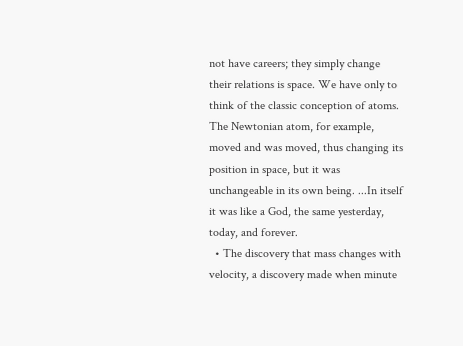not have careers; they simply change their relations is space. We have only to think of the classic conception of atoms. The Newtonian atom, for example, moved and was moved, thus changing its position in space, but it was unchangeable in its own being. ...In itself it was like a God, the same yesterday, today, and forever.
  • The discovery that mass changes with velocity, a discovery made when minute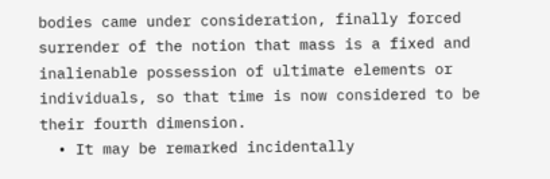bodies came under consideration, finally forced surrender of the notion that mass is a fixed and inalienable possession of ultimate elements or individuals, so that time is now considered to be their fourth dimension.
  • It may be remarked incidentally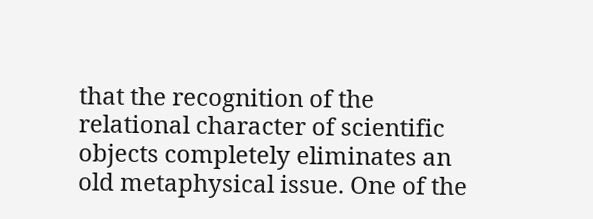that the recognition of the relational character of scientific objects completely eliminates an old metaphysical issue. One of the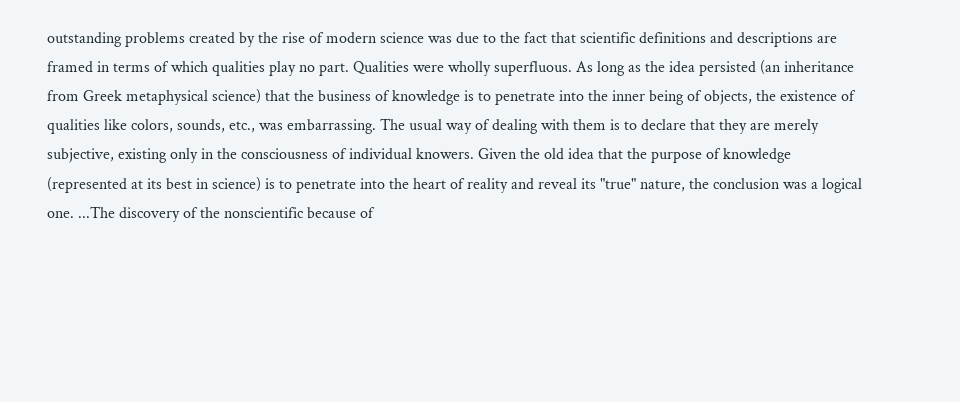outstanding problems created by the rise of modern science was due to the fact that scientific definitions and descriptions are framed in terms of which qualities play no part. Qualities were wholly superfluous. As long as the idea persisted (an inheritance from Greek metaphysical science) that the business of knowledge is to penetrate into the inner being of objects, the existence of qualities like colors, sounds, etc., was embarrassing. The usual way of dealing with them is to declare that they are merely subjective, existing only in the consciousness of individual knowers. Given the old idea that the purpose of knowledge (represented at its best in science) is to penetrate into the heart of reality and reveal its "true" nature, the conclusion was a logical one. ...The discovery of the nonscientific because of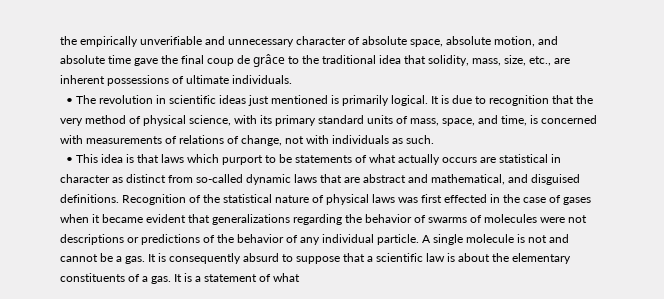the empirically unverifiable and unnecessary character of absolute space, absolute motion, and absolute time gave the final coup de grâce to the traditional idea that solidity, mass, size, etc., are inherent possessions of ultimate individuals.
  • The revolution in scientific ideas just mentioned is primarily logical. It is due to recognition that the very method of physical science, with its primary standard units of mass, space, and time, is concerned with measurements of relations of change, not with individuals as such.
  • This idea is that laws which purport to be statements of what actually occurs are statistical in character as distinct from so-called dynamic laws that are abstract and mathematical, and disguised definitions. Recognition of the statistical nature of physical laws was first effected in the case of gases when it became evident that generalizations regarding the behavior of swarms of molecules were not descriptions or predictions of the behavior of any individual particle. A single molecule is not and cannot be a gas. It is consequently absurd to suppose that a scientific law is about the elementary constituents of a gas. It is a statement of what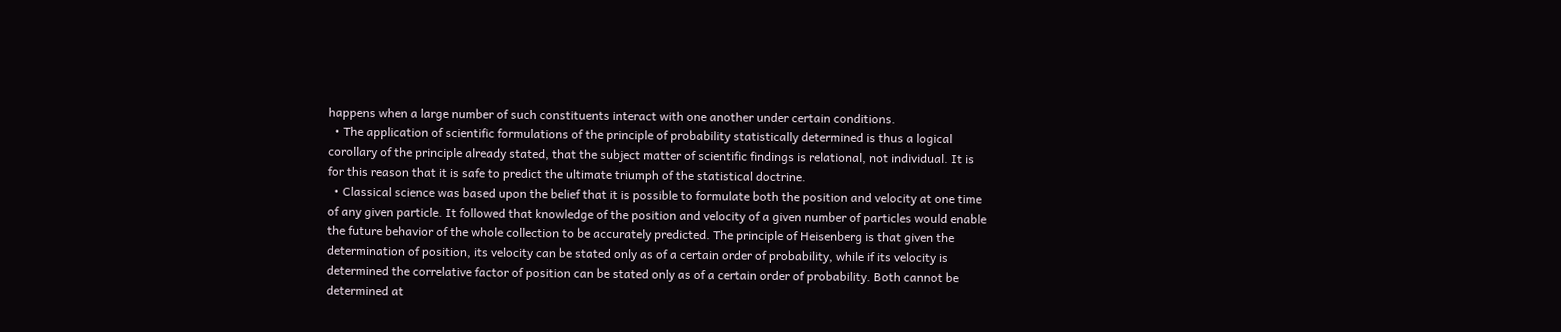happens when a large number of such constituents interact with one another under certain conditions.
  • The application of scientific formulations of the principle of probability statistically determined is thus a logical corollary of the principle already stated, that the subject matter of scientific findings is relational, not individual. It is for this reason that it is safe to predict the ultimate triumph of the statistical doctrine.
  • Classical science was based upon the belief that it is possible to formulate both the position and velocity at one time of any given particle. It followed that knowledge of the position and velocity of a given number of particles would enable the future behavior of the whole collection to be accurately predicted. The principle of Heisenberg is that given the determination of position, its velocity can be stated only as of a certain order of probability, while if its velocity is determined the correlative factor of position can be stated only as of a certain order of probability. Both cannot be determined at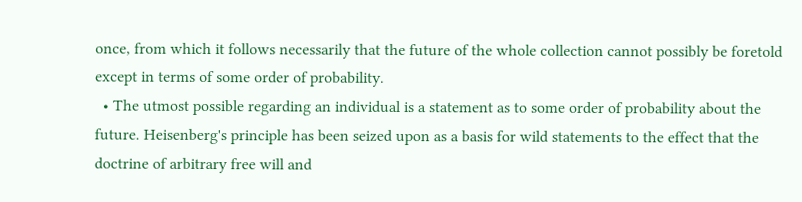once, from which it follows necessarily that the future of the whole collection cannot possibly be foretold except in terms of some order of probability.
  • The utmost possible regarding an individual is a statement as to some order of probability about the future. Heisenberg's principle has been seized upon as a basis for wild statements to the effect that the doctrine of arbitrary free will and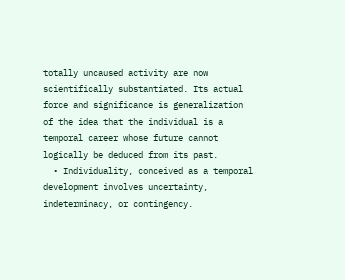totally uncaused activity are now scientifically substantiated. Its actual force and significance is generalization of the idea that the individual is a temporal career whose future cannot logically be deduced from its past.
  • Individuality, conceived as a temporal development involves uncertainty, indeterminacy, or contingency.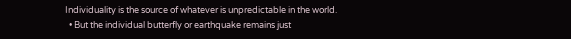Individuality is the source of whatever is unpredictable in the world.
  • But the individual butterfly or earthquake remains just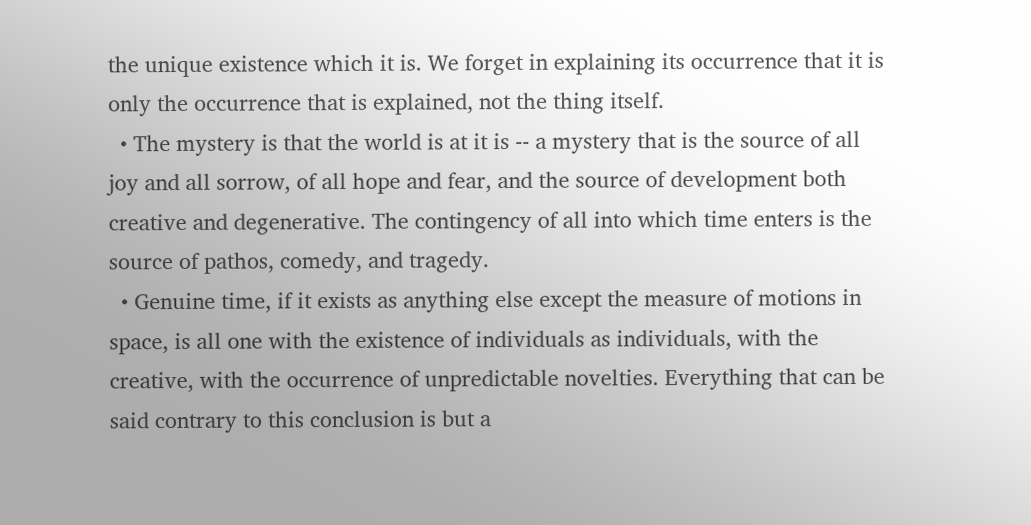the unique existence which it is. We forget in explaining its occurrence that it is only the occurrence that is explained, not the thing itself.
  • The mystery is that the world is at it is -- a mystery that is the source of all joy and all sorrow, of all hope and fear, and the source of development both creative and degenerative. The contingency of all into which time enters is the source of pathos, comedy, and tragedy.
  • Genuine time, if it exists as anything else except the measure of motions in space, is all one with the existence of individuals as individuals, with the creative, with the occurrence of unpredictable novelties. Everything that can be said contrary to this conclusion is but a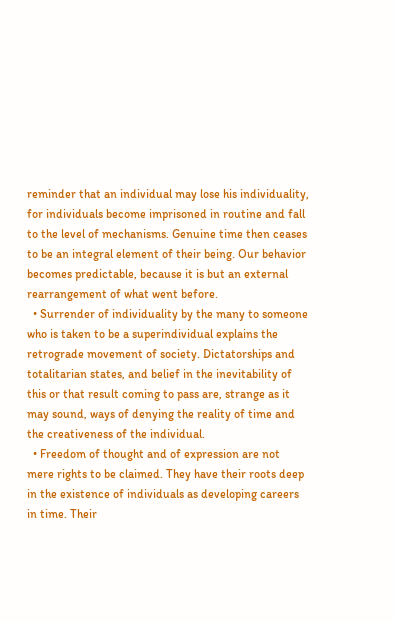reminder that an individual may lose his individuality, for individuals become imprisoned in routine and fall to the level of mechanisms. Genuine time then ceases to be an integral element of their being. Our behavior becomes predictable, because it is but an external rearrangement of what went before.
  • Surrender of individuality by the many to someone who is taken to be a superindividual explains the retrograde movement of society. Dictatorships and totalitarian states, and belief in the inevitability of this or that result coming to pass are, strange as it may sound, ways of denying the reality of time and the creativeness of the individual.
  • Freedom of thought and of expression are not mere rights to be claimed. They have their roots deep in the existence of individuals as developing careers in time. Their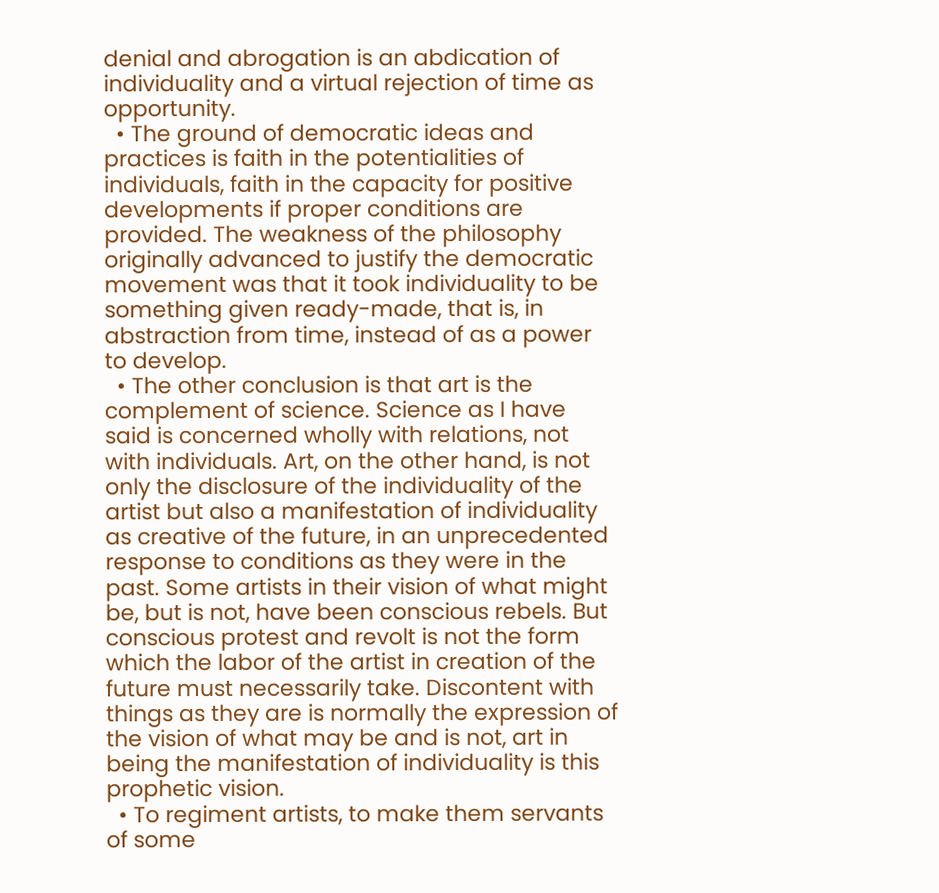denial and abrogation is an abdication of individuality and a virtual rejection of time as opportunity.
  • The ground of democratic ideas and practices is faith in the potentialities of individuals, faith in the capacity for positive developments if proper conditions are provided. The weakness of the philosophy originally advanced to justify the democratic movement was that it took individuality to be something given ready-made, that is, in abstraction from time, instead of as a power to develop.
  • The other conclusion is that art is the complement of science. Science as I have said is concerned wholly with relations, not with individuals. Art, on the other hand, is not only the disclosure of the individuality of the artist but also a manifestation of individuality as creative of the future, in an unprecedented response to conditions as they were in the past. Some artists in their vision of what might be, but is not, have been conscious rebels. But conscious protest and revolt is not the form which the labor of the artist in creation of the future must necessarily take. Discontent with things as they are is normally the expression of the vision of what may be and is not, art in being the manifestation of individuality is this prophetic vision.
  • To regiment artists, to make them servants of some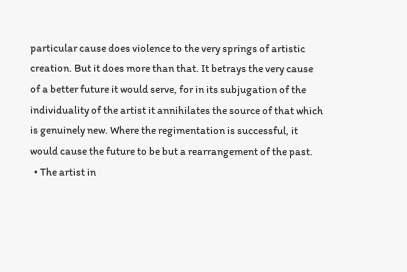particular cause does violence to the very springs of artistic creation. But it does more than that. It betrays the very cause of a better future it would serve, for in its subjugation of the individuality of the artist it annihilates the source of that which is genuinely new. Where the regimentation is successful, it would cause the future to be but a rearrangement of the past.
  • The artist in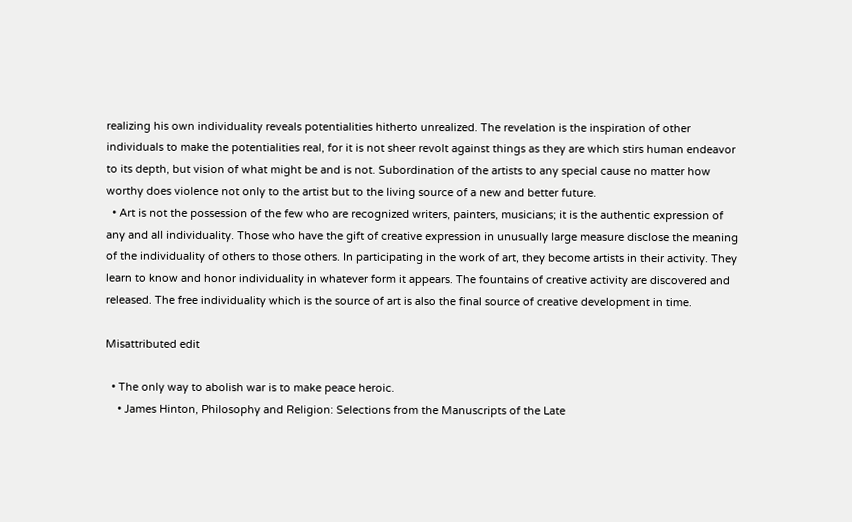realizing his own individuality reveals potentialities hitherto unrealized. The revelation is the inspiration of other individuals to make the potentialities real, for it is not sheer revolt against things as they are which stirs human endeavor to its depth, but vision of what might be and is not. Subordination of the artists to any special cause no matter how worthy does violence not only to the artist but to the living source of a new and better future.
  • Art is not the possession of the few who are recognized writers, painters, musicians; it is the authentic expression of any and all individuality. Those who have the gift of creative expression in unusually large measure disclose the meaning of the individuality of others to those others. In participating in the work of art, they become artists in their activity. They learn to know and honor individuality in whatever form it appears. The fountains of creative activity are discovered and released. The free individuality which is the source of art is also the final source of creative development in time.

Misattributed edit

  • The only way to abolish war is to make peace heroic.
    • James Hinton, Philosophy and Religion: Selections from the Manuscripts of the Late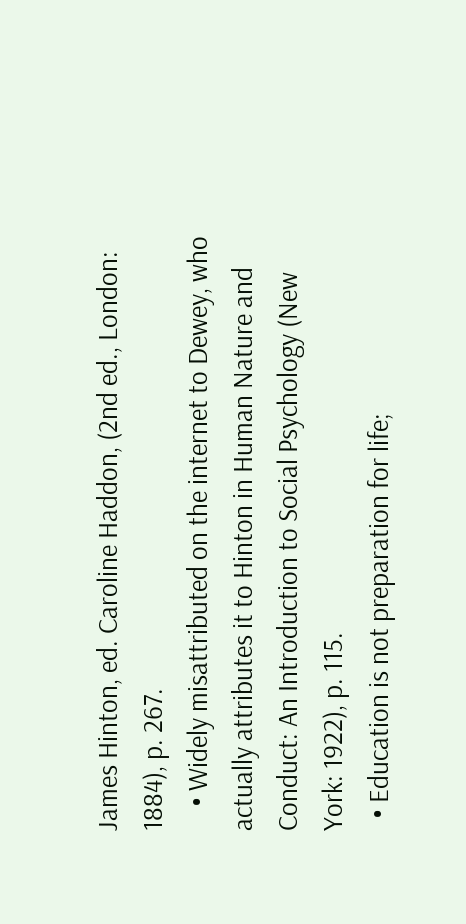James Hinton, ed. Caroline Haddon, (2nd ed., London: 1884), p. 267.
    • Widely misattributed on the internet to Dewey, who actually attributes it to Hinton in Human Nature and Conduct: An Introduction to Social Psychology (New York: 1922), p. 115.
  • Education is not preparation for life;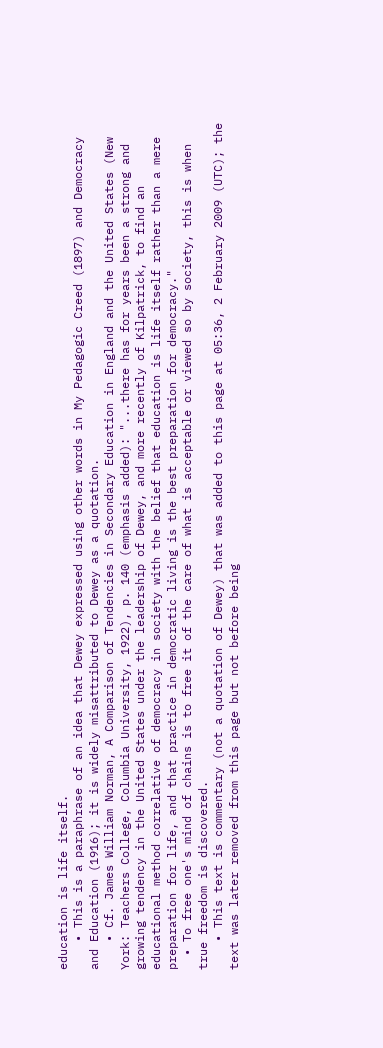education is life itself.
    • This is a paraphrase of an idea that Dewey expressed using other words in My Pedagogic Creed (1897) and Democracy and Education (1916); it is widely misattributed to Dewey as a quotation.
    • Cf. James William Norman, A Comparison of Tendencies in Secondary Education in England and the United States (New York: Teachers College, Columbia University, 1922), p. 140 (emphasis added): "...there has for years been a strong and growing tendency in the United States under the leadership of Dewey, and more recently of Kilpatrick, to find an educational method correlative of democracy in society with the belief that education is life itself rather than a mere preparation for life, and that practice in democratic living is the best preparation for democracy."
  • To free one's mind of chains is to free it of the care of what is acceptable or viewed so by society, this is when true freedom is discovered.
    • This text is commentary (not a quotation of Dewey) that was added to this page at 05:36, 2 February 2009 (UTC); the text was later removed from this page but not before being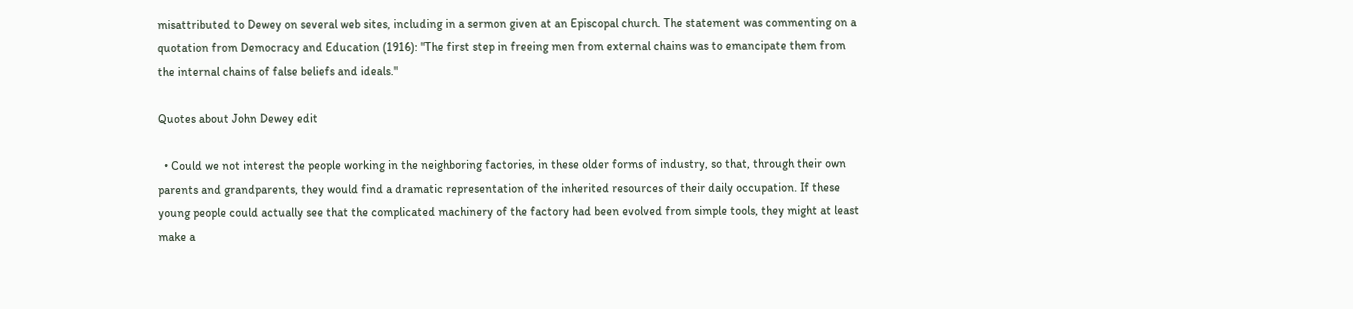misattributed to Dewey on several web sites, including in a sermon given at an Episcopal church. The statement was commenting on a quotation from Democracy and Education (1916): "The first step in freeing men from external chains was to emancipate them from the internal chains of false beliefs and ideals."

Quotes about John Dewey edit

  • Could we not interest the people working in the neighboring factories, in these older forms of industry, so that, through their own parents and grandparents, they would find a dramatic representation of the inherited resources of their daily occupation. If these young people could actually see that the complicated machinery of the factory had been evolved from simple tools, they might at least make a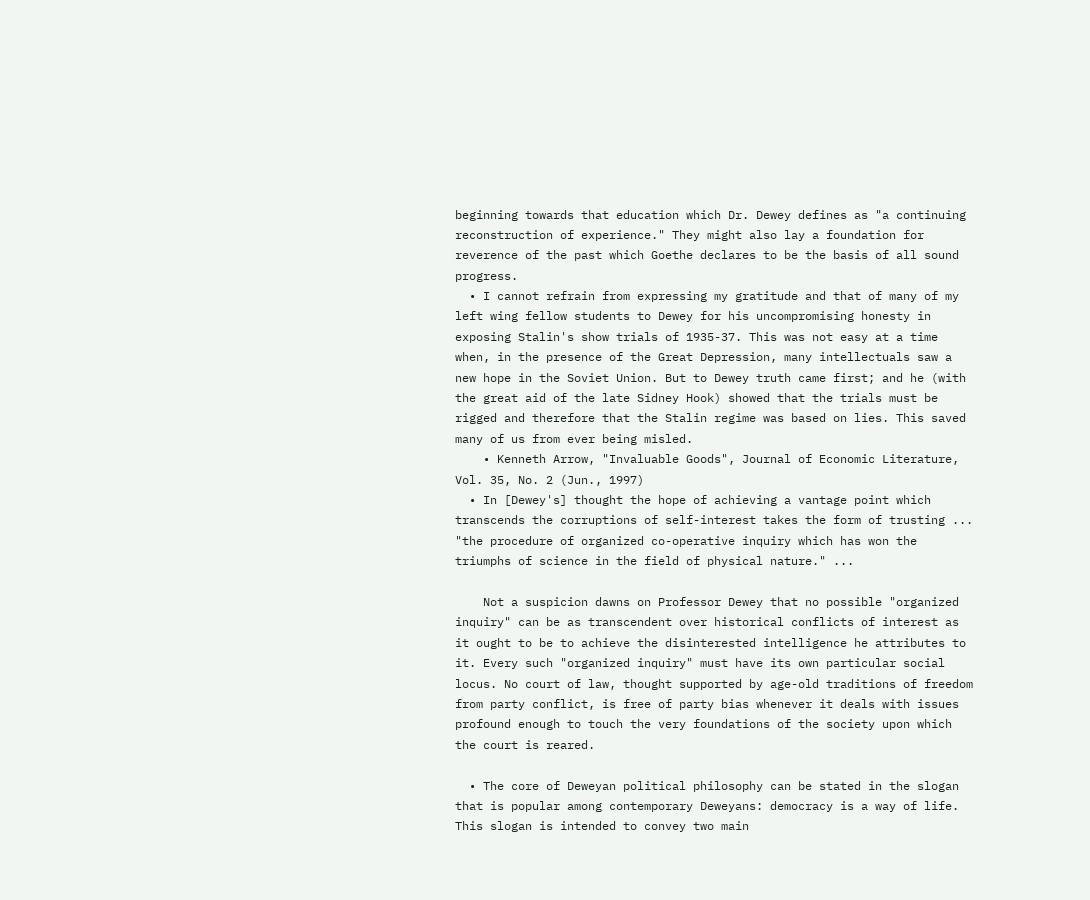beginning towards that education which Dr. Dewey defines as "a continuing reconstruction of experience." They might also lay a foundation for reverence of the past which Goethe declares to be the basis of all sound progress.
  • I cannot refrain from expressing my gratitude and that of many of my left wing fellow students to Dewey for his uncompromising honesty in exposing Stalin's show trials of 1935-37. This was not easy at a time when, in the presence of the Great Depression, many intellectuals saw a new hope in the Soviet Union. But to Dewey truth came first; and he (with the great aid of the late Sidney Hook) showed that the trials must be rigged and therefore that the Stalin regime was based on lies. This saved many of us from ever being misled.
    • Kenneth Arrow, "Invaluable Goods", Journal of Economic Literature, Vol. 35, No. 2 (Jun., 1997)
  • In [Dewey's] thought the hope of achieving a vantage point which transcends the corruptions of self-interest takes the form of trusting ... "the procedure of organized co-operative inquiry which has won the triumphs of science in the field of physical nature." ...

    Not a suspicion dawns on Professor Dewey that no possible "organized inquiry" can be as transcendent over historical conflicts of interest as it ought to be to achieve the disinterested intelligence he attributes to it. Every such "organized inquiry" must have its own particular social locus. No court of law, thought supported by age-old traditions of freedom from party conflict, is free of party bias whenever it deals with issues profound enough to touch the very foundations of the society upon which the court is reared.

  • The core of Deweyan political philosophy can be stated in the slogan that is popular among contemporary Deweyans: democracy is a way of life. This slogan is intended to convey two main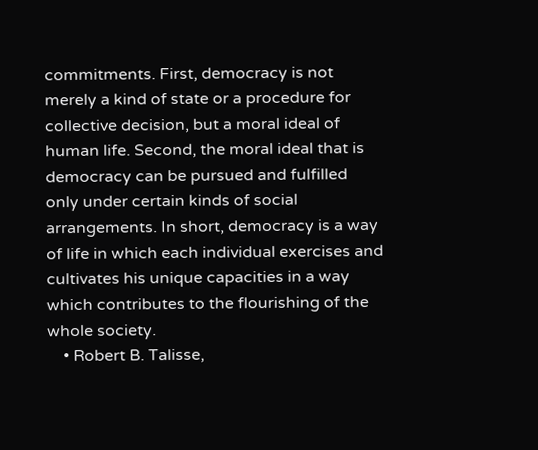commitments. First, democracy is not merely a kind of state or a procedure for collective decision, but a moral ideal of human life. Second, the moral ideal that is democracy can be pursued and fulfilled only under certain kinds of social arrangements. In short, democracy is a way of life in which each individual exercises and cultivates his unique capacities in a way which contributes to the flourishing of the whole society.
    • Robert B. Talisse,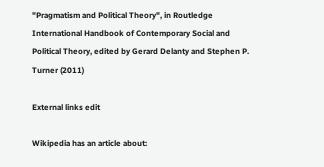"Pragmatism and Political Theory", in Routledge International Handbook of Contemporary Social and Political Theory, edited by Gerard Delanty and Stephen P. Turner (2011)

External links edit

Wikipedia has an article about: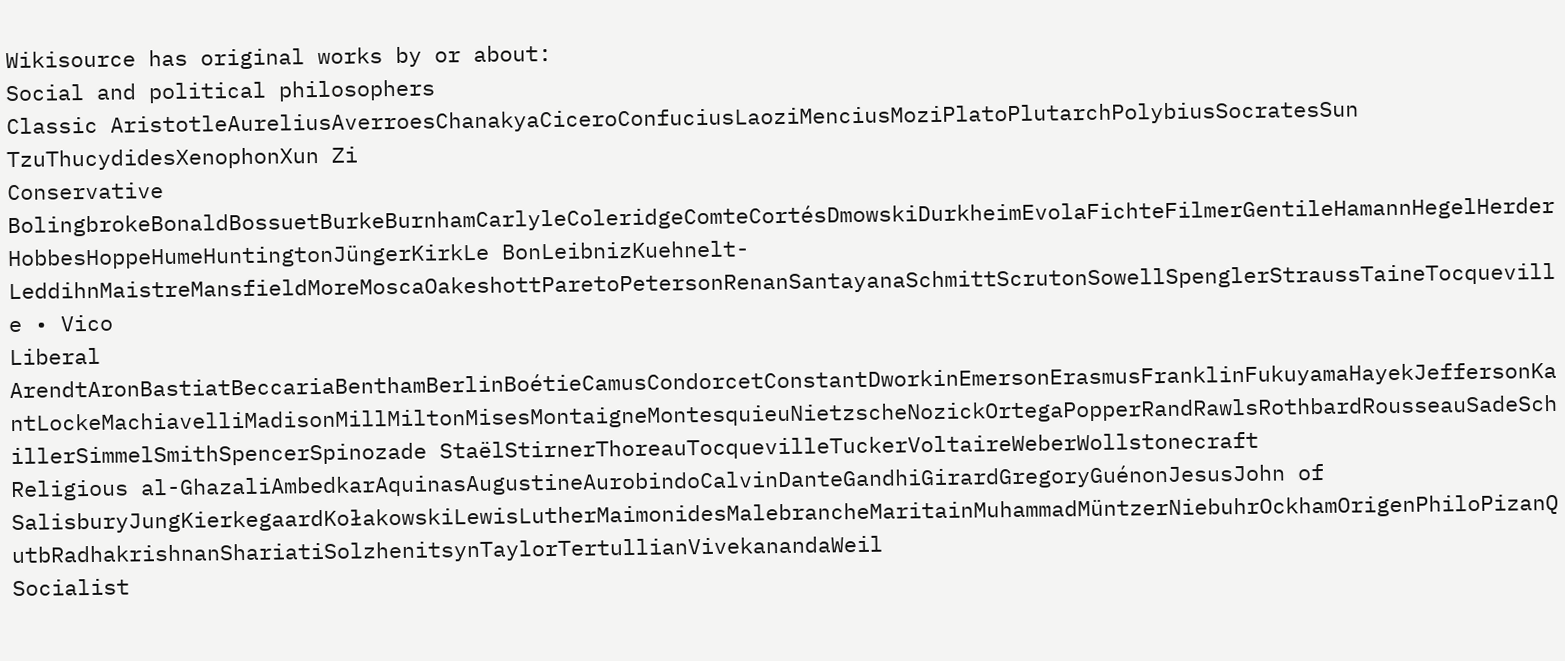Wikisource has original works by or about:
Social and political philosophers
Classic AristotleAureliusAverroesChanakyaCiceroConfuciusLaoziMenciusMoziPlatoPlutarchPolybiusSocratesSun TzuThucydidesXenophonXun Zi
Conservative BolingbrokeBonaldBossuetBurkeBurnhamCarlyleColeridgeComteCortésDmowskiDurkheimEvolaFichteFilmerGentileHamannHegelHerderHobbesHoppeHumeHuntingtonJüngerKirkLe BonLeibnizKuehnelt-LeddihnMaistreMansfieldMoreMoscaOakeshottParetoPetersonRenanSantayanaSchmittScrutonSowellSpenglerStraussTaineTocqueville • Vico
Liberal ArendtAronBastiatBeccariaBenthamBerlinBoétieCamusCondorcetConstantDworkinEmersonErasmusFranklinFukuyamaHayekJeffersonKantLockeMachiavelliMadisonMillMiltonMisesMontaigneMontesquieuNietzscheNozickOrtegaPopperRandRawlsRothbardRousseauSadeSchillerSimmelSmithSpencerSpinozade StaëlStirnerThoreauTocquevilleTuckerVoltaireWeberWollstonecraft
Religious al-GhazaliAmbedkarAquinasAugustineAurobindoCalvinDanteGandhiGirardGregoryGuénonJesusJohn of SalisburyJungKierkegaardKołakowskiLewisLutherMaimonidesMalebrancheMaritainMuhammadMüntzerNiebuhrOckhamOrigenPhiloPizanQutbRadhakrishnanShariatiSolzhenitsynTaylorTertullianVivekanandaWeil
Socialist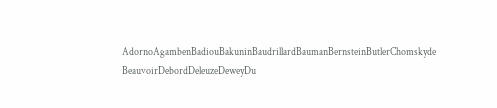AdornoAgambenBadiouBakuninBaudrillardBaumanBernsteinButlerChomskyde BeauvoirDebordDeleuzeDeweyDu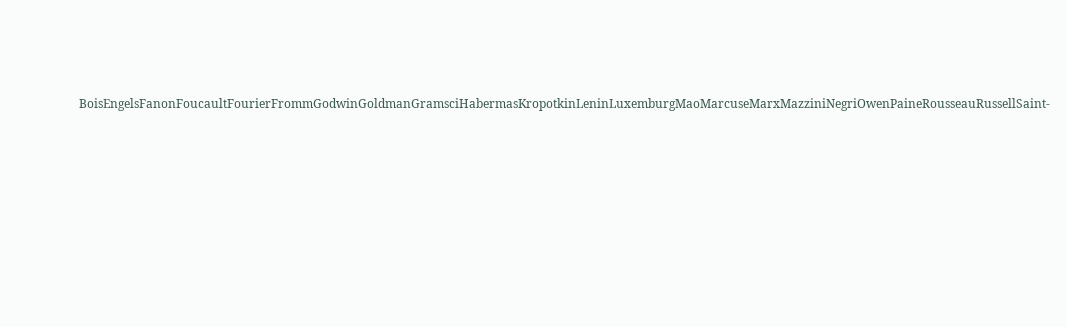BoisEngelsFanonFoucaultFourierFrommGodwinGoldmanGramsciHabermasKropotkinLeninLuxemburgMaoMarcuseMarxMazziniNegriOwenPaineRousseauRussellSaint-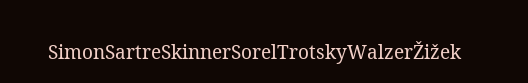SimonSartreSkinnerSorelTrotskyWalzerŽižek